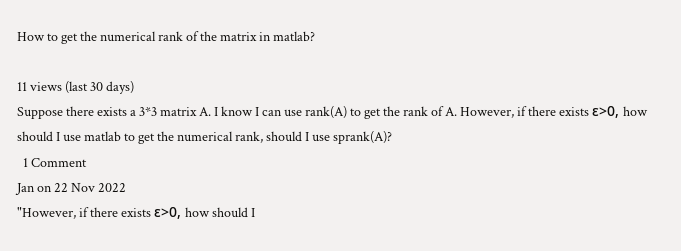How to get the numerical rank of the matrix in matlab?

11 views (last 30 days)
Suppose there exists a 3*3 matrix A. I know I can use rank(A) to get the rank of A. However, if there exists ε>0, how should I use matlab to get the numerical rank, should I use sprank(A)?
  1 Comment
Jan on 22 Nov 2022
"However, if there exists ε>0, how should I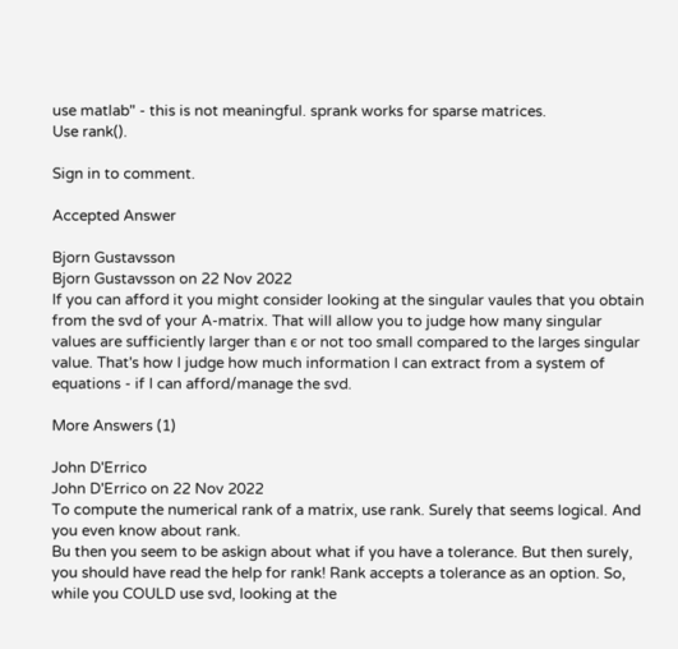use matlab" - this is not meaningful. sprank works for sparse matrices.
Use rank().

Sign in to comment.

Accepted Answer

Bjorn Gustavsson
Bjorn Gustavsson on 22 Nov 2022
If you can afford it you might consider looking at the singular vaules that you obtain from the svd of your A-matrix. That will allow you to judge how many singular values are sufficiently larger than ϵ or not too small compared to the larges singular value. That's how I judge how much information I can extract from a system of equations - if I can afford/manage the svd.

More Answers (1)

John D'Errico
John D'Errico on 22 Nov 2022
To compute the numerical rank of a matrix, use rank. Surely that seems logical. And you even know about rank.
Bu then you seem to be askign about what if you have a tolerance. But then surely, you should have read the help for rank! Rank accepts a tolerance as an option. So, while you COULD use svd, looking at the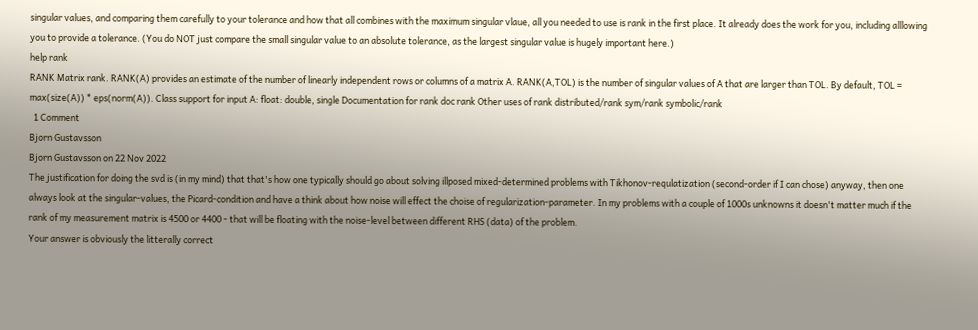singular values, and comparing them carefully to your tolerance and how that all combines with the maximum singular vlaue, all you needed to use is rank in the first place. It already does the work for you, including alllowing you to provide a tolerance. (You do NOT just compare the small singular value to an absolute tolerance, as the largest singular value is hugely important here.)
help rank
RANK Matrix rank. RANK(A) provides an estimate of the number of linearly independent rows or columns of a matrix A. RANK(A,TOL) is the number of singular values of A that are larger than TOL. By default, TOL = max(size(A)) * eps(norm(A)). Class support for input A: float: double, single Documentation for rank doc rank Other uses of rank distributed/rank sym/rank symbolic/rank
  1 Comment
Bjorn Gustavsson
Bjorn Gustavsson on 22 Nov 2022
The justification for doing the svd is (in my mind) that that's how one typically should go about solving illposed mixed-determined problems with Tikhonov-requlatization (second-order if I can chose) anyway, then one always look at the singular-values, the Picard-condition and have a think about how noise will effect the choise of regularization-parameter. In my problems with a couple of 1000s unknowns it doesn't matter much if the rank of my measurement matrix is 4500 or 4400 - that will be floating with the noise-level between different RHS (data) of the problem.
Your answer is obviously the litterally correct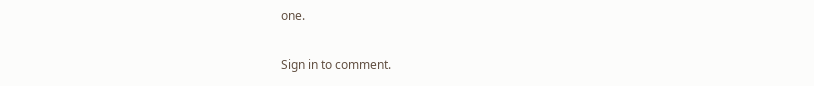one.

Sign in to comment.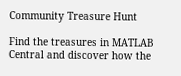Community Treasure Hunt

Find the treasures in MATLAB Central and discover how the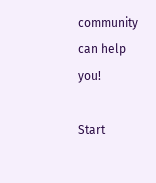community can help you!

Start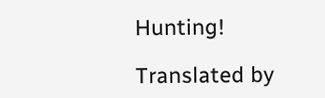Hunting!

Translated by